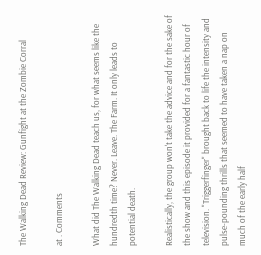The Walking Dead Review: Gunfight at the Zombie Corral

at . Comments

What did The Walking Dead teach us, for what seems like the hundredth time? Never. Leave. The Farm. It only leads to potential death.

Realistically, the group won't take the advice and for the sake of the show and this episode it provided for a fantastic hour of television. "Triggerfinger" brought back to life the intensity and pulse-pounding thrills that seemed to have taken a nap on much of the early half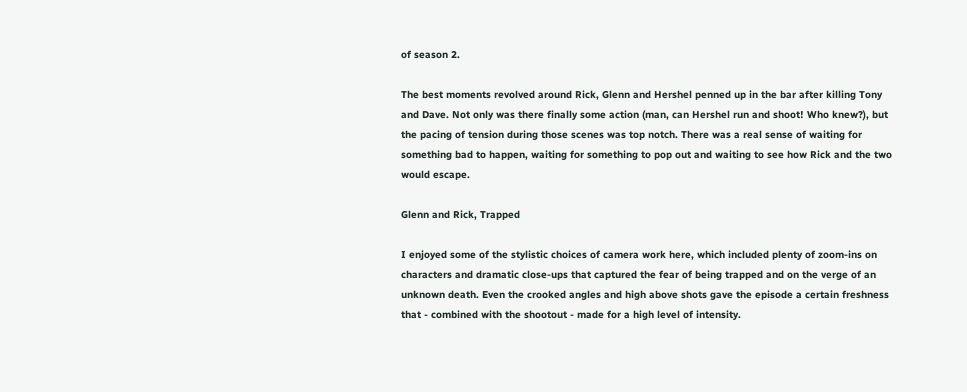of season 2.

The best moments revolved around Rick, Glenn and Hershel penned up in the bar after killing Tony and Dave. Not only was there finally some action (man, can Hershel run and shoot! Who knew?), but the pacing of tension during those scenes was top notch. There was a real sense of waiting for something bad to happen, waiting for something to pop out and waiting to see how Rick and the two would escape.

Glenn and Rick, Trapped

I enjoyed some of the stylistic choices of camera work here, which included plenty of zoom-ins on characters and dramatic close-ups that captured the fear of being trapped and on the verge of an unknown death. Even the crooked angles and high above shots gave the episode a certain freshness that - combined with the shootout - made for a high level of intensity.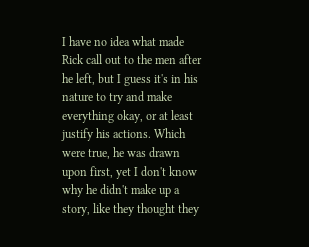I have no idea what made Rick call out to the men after he left, but I guess it's in his nature to try and make everything okay, or at least justify his actions. Which were true, he was drawn upon first, yet I don't know why he didn't make up a story, like they thought they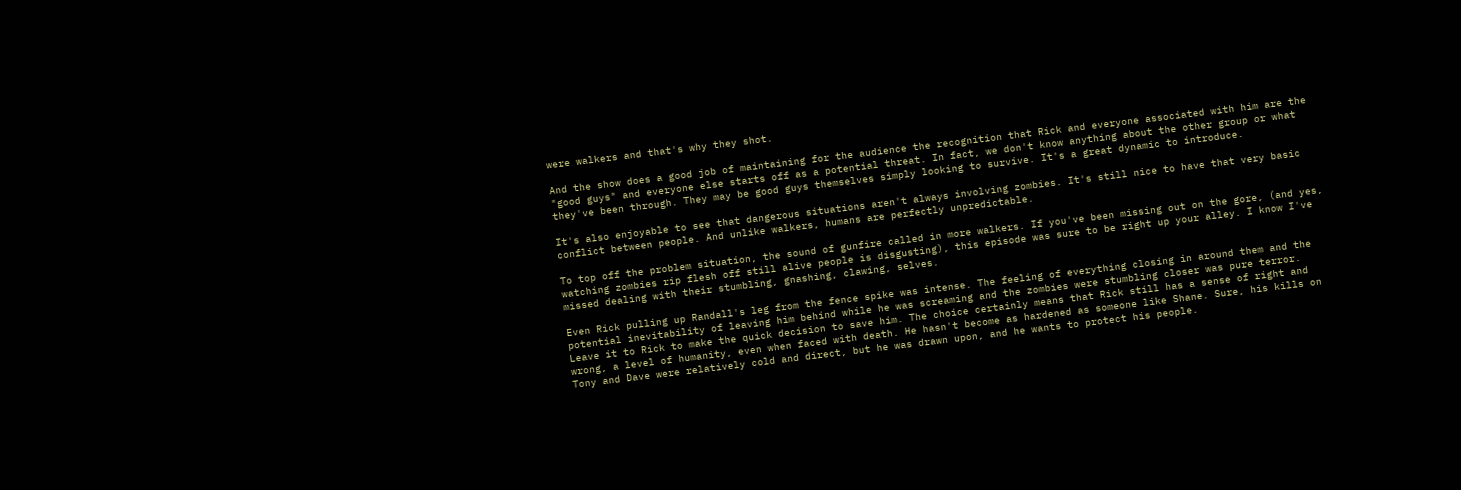were walkers and that's why they shot.

And the show does a good job of maintaining for the audience the recognition that Rick and everyone associated with him are the "good guys" and everyone else starts off as a potential threat. In fact, we don't know anything about the other group or what they've been through. They may be good guys themselves simply looking to survive. It's a great dynamic to introduce.

It's also enjoyable to see that dangerous situations aren't always involving zombies. It's still nice to have that very basic conflict between people. And unlike walkers, humans are perfectly unpredictable.

To top off the problem situation, the sound of gunfire called in more walkers. If you've been missing out on the gore, (and yes, watching zombies rip flesh off still alive people is disgusting), this episode was sure to be right up your alley. I know I've missed dealing with their stumbling, gnashing, clawing, selves.

Even Rick pulling up Randall's leg from the fence spike was intense. The feeling of everything closing in around them and the potential inevitability of leaving him behind while he was screaming and the zombies were stumbling closer was pure terror. Leave it to Rick to make the quick decision to save him. The choice certainly means that Rick still has a sense of right and wrong, a level of humanity, even when faced with death. He hasn't become as hardened as someone like Shane. Sure, his kills on Tony and Dave were relatively cold and direct, but he was drawn upon, and he wants to protect his people.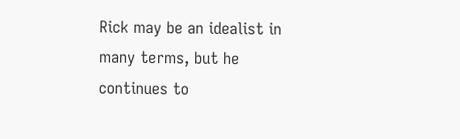Rick may be an idealist in many terms, but he continues to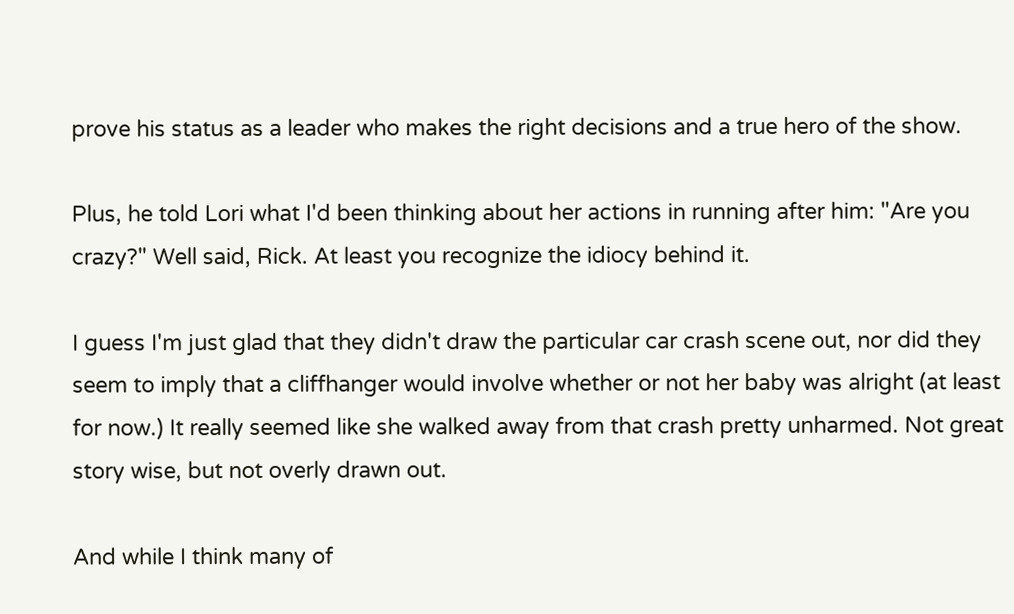prove his status as a leader who makes the right decisions and a true hero of the show.

Plus, he told Lori what I'd been thinking about her actions in running after him: "Are you crazy?" Well said, Rick. At least you recognize the idiocy behind it.

I guess I'm just glad that they didn't draw the particular car crash scene out, nor did they seem to imply that a cliffhanger would involve whether or not her baby was alright (at least for now.) It really seemed like she walked away from that crash pretty unharmed. Not great story wise, but not overly drawn out.

And while I think many of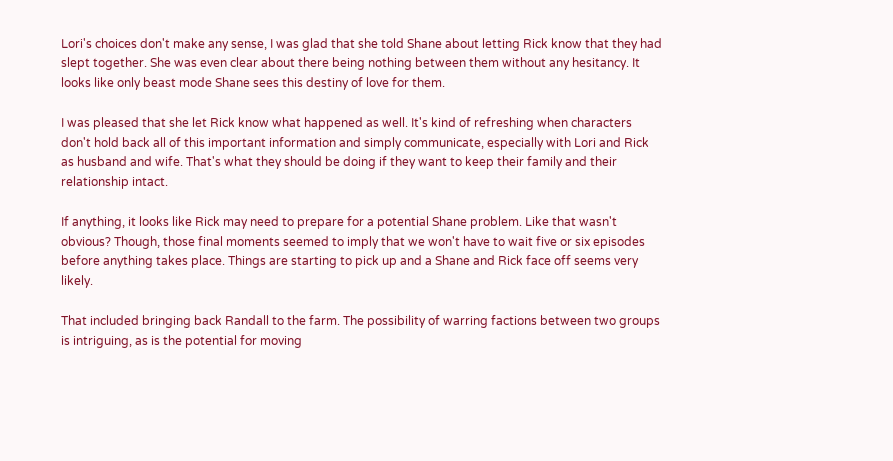Lori's choices don't make any sense, I was glad that she told Shane about letting Rick know that they had slept together. She was even clear about there being nothing between them without any hesitancy. It looks like only beast mode Shane sees this destiny of love for them.

I was pleased that she let Rick know what happened as well. It's kind of refreshing when characters don't hold back all of this important information and simply communicate, especially with Lori and Rick as husband and wife. That's what they should be doing if they want to keep their family and their relationship intact.

If anything, it looks like Rick may need to prepare for a potential Shane problem. Like that wasn't obvious? Though, those final moments seemed to imply that we won't have to wait five or six episodes before anything takes place. Things are starting to pick up and a Shane and Rick face off seems very likely.

That included bringing back Randall to the farm. The possibility of warring factions between two groups is intriguing, as is the potential for moving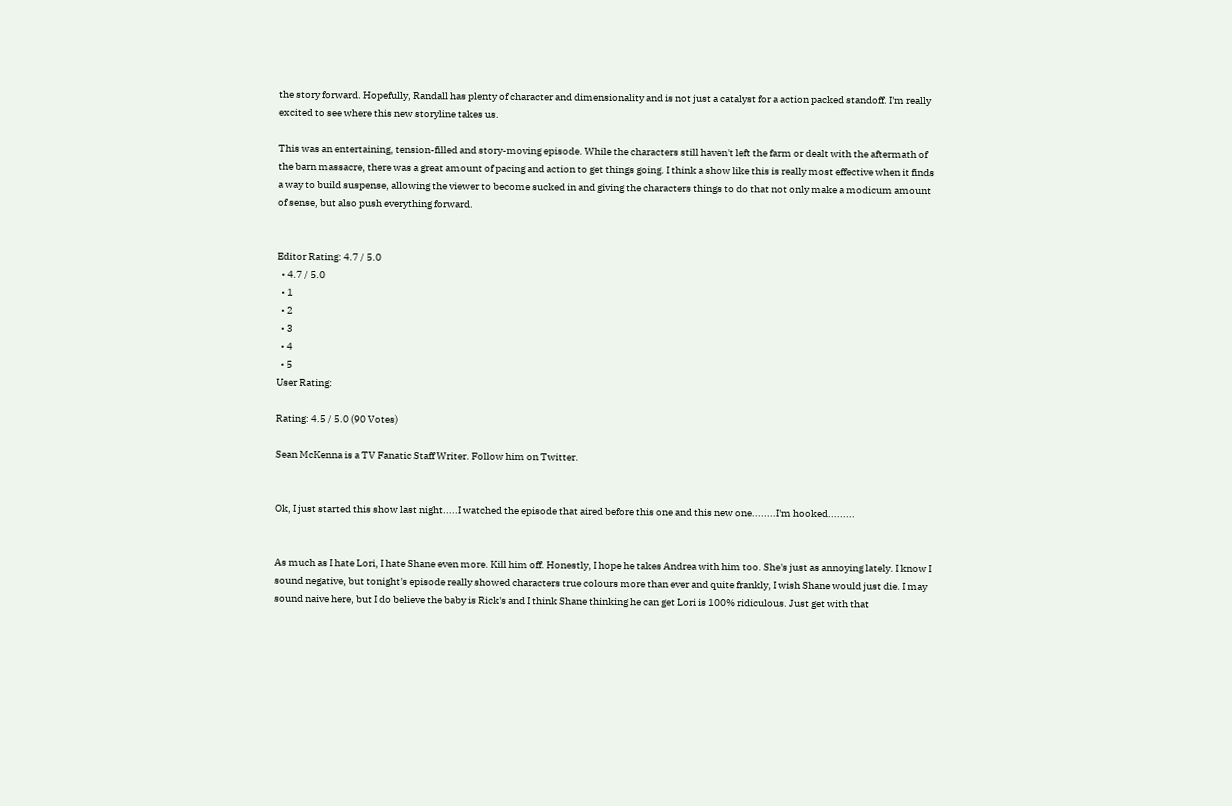the story forward. Hopefully, Randall has plenty of character and dimensionality and is not just a catalyst for a action packed standoff. I'm really excited to see where this new storyline takes us.

This was an entertaining, tension-filled and story-moving episode. While the characters still haven't left the farm or dealt with the aftermath of the barn massacre, there was a great amount of pacing and action to get things going. I think a show like this is really most effective when it finds a way to build suspense, allowing the viewer to become sucked in and giving the characters things to do that not only make a modicum amount of sense, but also push everything forward.


Editor Rating: 4.7 / 5.0
  • 4.7 / 5.0
  • 1
  • 2
  • 3
  • 4
  • 5
User Rating:

Rating: 4.5 / 5.0 (90 Votes)

Sean McKenna is a TV Fanatic Staff Writer. Follow him on Twitter.


Ok, I just started this show last night.....I watched the episode that aired before this one and this new one........I'm hooked.........


As much as I hate Lori, I hate Shane even more. Kill him off. Honestly, I hope he takes Andrea with him too. She's just as annoying lately. I know I sound negative, but tonight's episode really showed characters true colours more than ever and quite frankly, I wish Shane would just die. I may sound naive here, but I do believe the baby is Rick's and I think Shane thinking he can get Lori is 100% ridiculous. Just get with that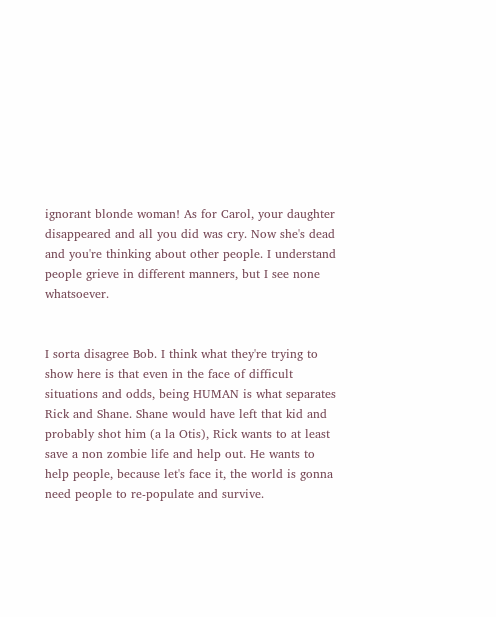ignorant blonde woman! As for Carol, your daughter disappeared and all you did was cry. Now she's dead and you're thinking about other people. I understand people grieve in different manners, but I see none whatsoever.


I sorta disagree Bob. I think what they're trying to show here is that even in the face of difficult situations and odds, being HUMAN is what separates Rick and Shane. Shane would have left that kid and probably shot him (a la Otis), Rick wants to at least save a non zombie life and help out. He wants to help people, because let's face it, the world is gonna need people to re-populate and survive.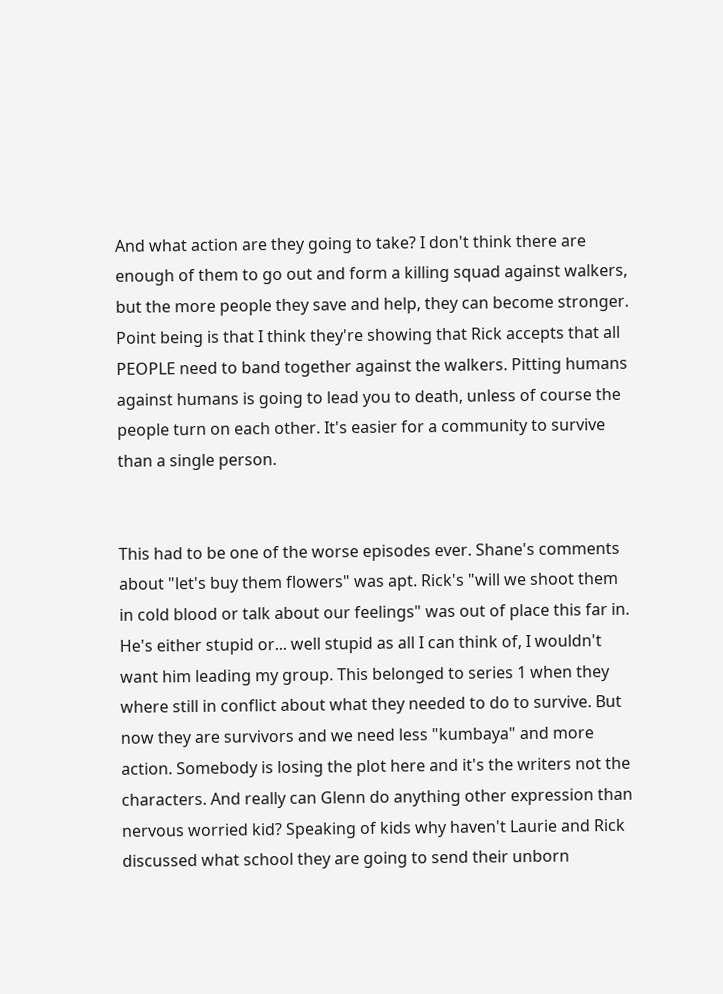And what action are they going to take? I don't think there are enough of them to go out and form a killing squad against walkers, but the more people they save and help, they can become stronger. Point being is that I think they're showing that Rick accepts that all PEOPLE need to band together against the walkers. Pitting humans against humans is going to lead you to death, unless of course the people turn on each other. It's easier for a community to survive than a single person.


This had to be one of the worse episodes ever. Shane's comments about "let's buy them flowers" was apt. Rick's "will we shoot them in cold blood or talk about our feelings" was out of place this far in. He's either stupid or... well stupid as all I can think of, I wouldn't want him leading my group. This belonged to series 1 when they where still in conflict about what they needed to do to survive. But now they are survivors and we need less "kumbaya" and more action. Somebody is losing the plot here and it's the writers not the characters. And really can Glenn do anything other expression than nervous worried kid? Speaking of kids why haven't Laurie and Rick discussed what school they are going to send their unborn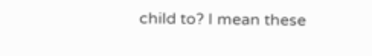child to? I mean these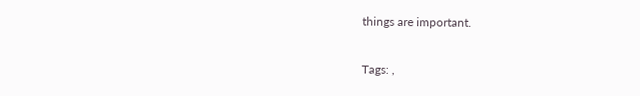things are important.

Tags: ,